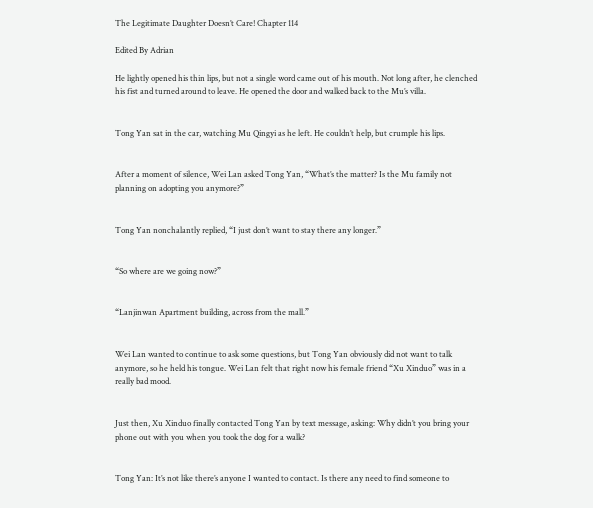The Legitimate Daughter Doesn’t Care! Chapter 114

Edited By Adrian

He lightly opened his thin lips, but not a single word came out of his mouth. Not long after, he clenched his fist and turned around to leave. He opened the door and walked back to the Mu’s villa.


Tong Yan sat in the car, watching Mu Qingyi as he left. He couldn’t help, but crumple his lips.


After a moment of silence, Wei Lan asked Tong Yan, “What’s the matter? Is the Mu family not planning on adopting you anymore?”


Tong Yan nonchalantly replied, “I just don’t want to stay there any longer.”


“So where are we going now?”


“Lanjinwan Apartment building, across from the mall.”


Wei Lan wanted to continue to ask some questions, but Tong Yan obviously did not want to talk anymore, so he held his tongue. Wei Lan felt that right now his female friend “Xu Xinduo” was in a really bad mood.


Just then, Xu Xinduo finally contacted Tong Yan by text message, asking: Why didn’t you bring your phone out with you when you took the dog for a walk?


Tong Yan: It’s not like there’s anyone I wanted to contact. Is there any need to find someone to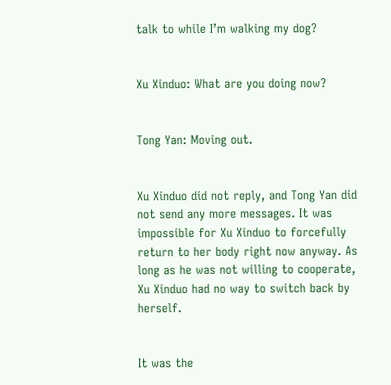talk to while I’m walking my dog?


Xu Xinduo: What are you doing now?


Tong Yan: Moving out.


Xu Xinduo did not reply, and Tong Yan did not send any more messages. It was impossible for Xu Xinduo to forcefully return to her body right now anyway. As long as he was not willing to cooperate, Xu Xinduo had no way to switch back by herself.


It was the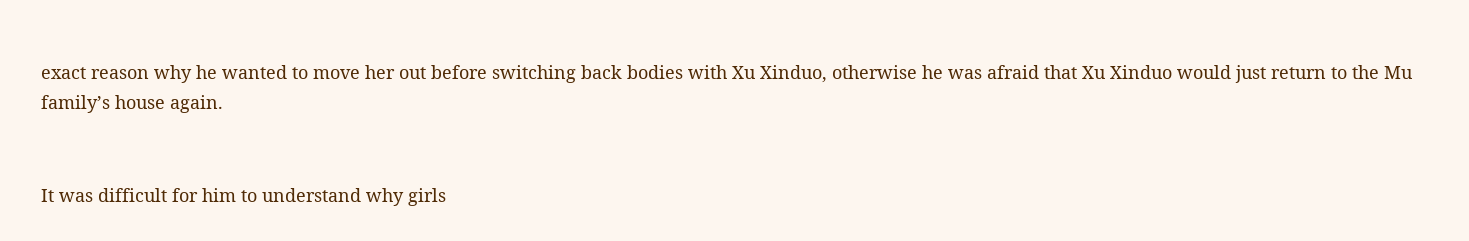exact reason why he wanted to move her out before switching back bodies with Xu Xinduo, otherwise he was afraid that Xu Xinduo would just return to the Mu family’s house again.


It was difficult for him to understand why girls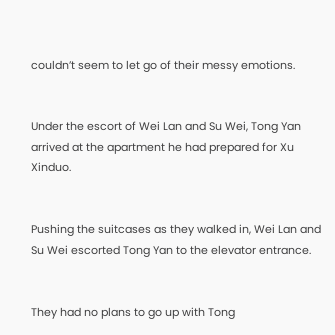couldn’t seem to let go of their messy emotions.


Under the escort of Wei Lan and Su Wei, Tong Yan arrived at the apartment he had prepared for Xu Xinduo.


Pushing the suitcases as they walked in, Wei Lan and Su Wei escorted Tong Yan to the elevator entrance.


They had no plans to go up with Tong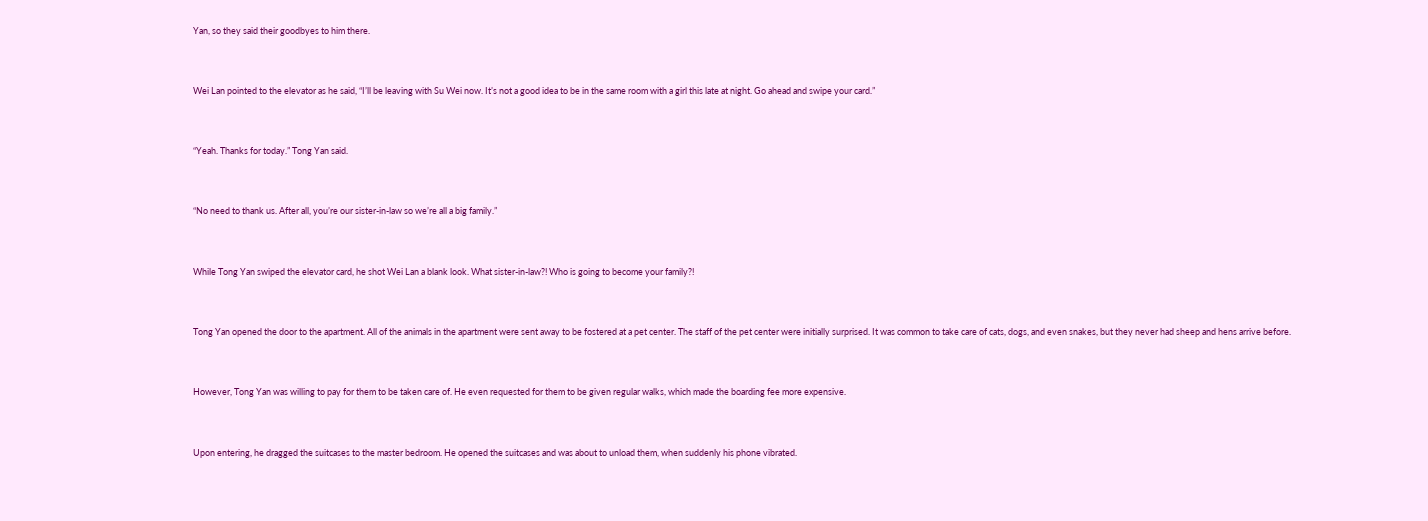Yan, so they said their goodbyes to him there.


Wei Lan pointed to the elevator as he said, “I’ll be leaving with Su Wei now. It’s not a good idea to be in the same room with a girl this late at night. Go ahead and swipe your card.”


“Yeah. Thanks for today.” Tong Yan said.


“No need to thank us. After all, you’re our sister-in-law so we’re all a big family.”


While Tong Yan swiped the elevator card, he shot Wei Lan a blank look. What sister-in-law?! Who is going to become your family?!


Tong Yan opened the door to the apartment. All of the animals in the apartment were sent away to be fostered at a pet center. The staff of the pet center were initially surprised. It was common to take care of cats, dogs, and even snakes, but they never had sheep and hens arrive before.


However, Tong Yan was willing to pay for them to be taken care of. He even requested for them to be given regular walks, which made the boarding fee more expensive.


Upon entering, he dragged the suitcases to the master bedroom. He opened the suitcases and was about to unload them, when suddenly his phone vibrated.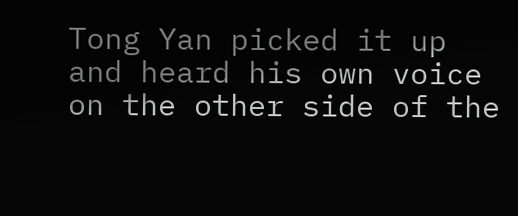Tong Yan picked it up and heard his own voice on the other side of the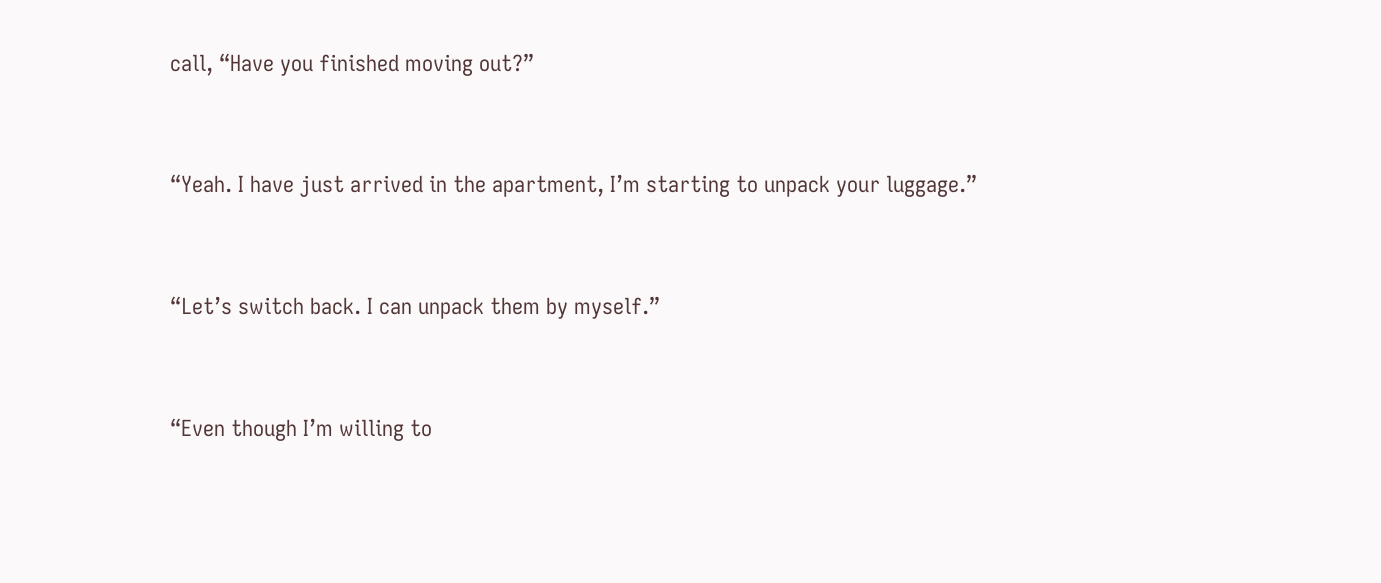call, “Have you finished moving out?”


“Yeah. I have just arrived in the apartment, I’m starting to unpack your luggage.”


“Let’s switch back. I can unpack them by myself.”


“Even though I’m willing to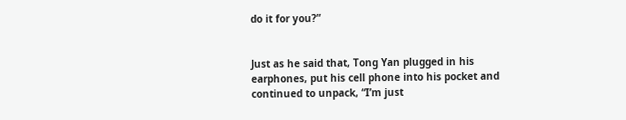do it for you?”


Just as he said that, Tong Yan plugged in his earphones, put his cell phone into his pocket and continued to unpack, “I’m just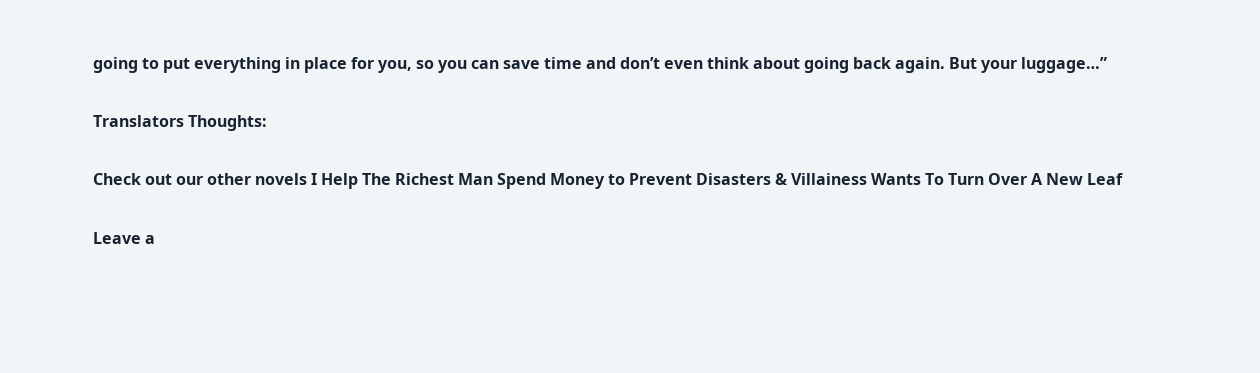going to put everything in place for you, so you can save time and don’t even think about going back again. But your luggage…”

Translators Thoughts:

Check out our other novels I Help The Richest Man Spend Money to Prevent Disasters & Villainess Wants To Turn Over A New Leaf

Leave a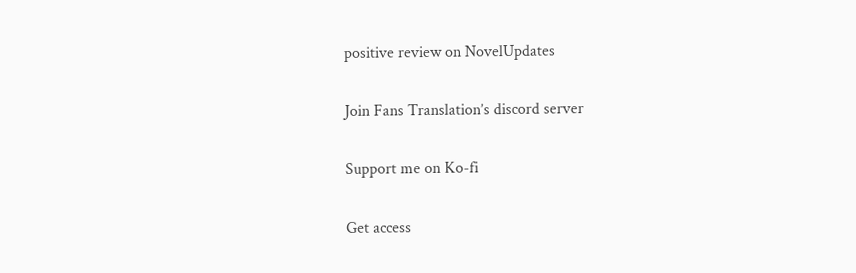positive review on NovelUpdates

Join Fans Translation’s discord server

Support me on Ko-fi

Get access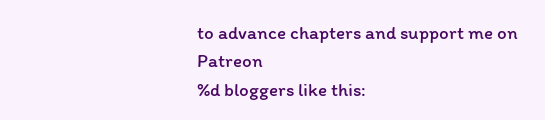to advance chapters and support me on Patreon
%d bloggers like this: